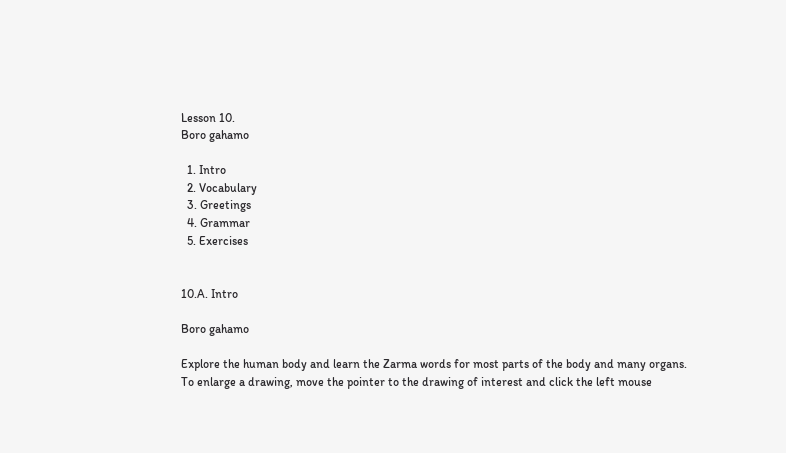Lesson 10.
Boro gahamo

  1. Intro
  2. Vocabulary
  3. Greetings
  4. Grammar
  5. Exercises


10.A. Intro

Boro gahamo

Explore the human body and learn the Zarma words for most parts of the body and many organs.
To enlarge a drawing, move the pointer to the drawing of interest and click the left mouse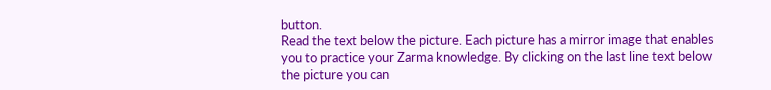button.
Read the text below the picture. Each picture has a mirror image that enables you to practice your Zarma knowledge. By clicking on the last line text below the picture you can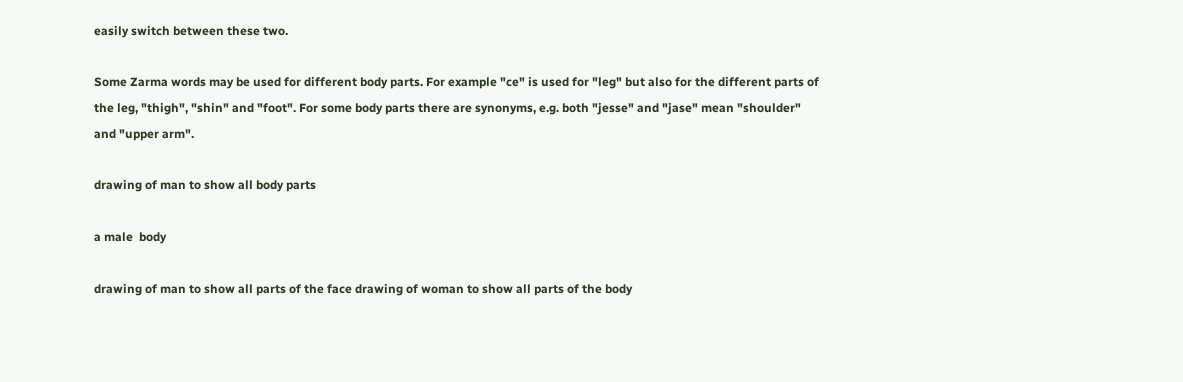easily switch between these two.

Some Zarma words may be used for different body parts. For example "ce" is used for "leg" but also for the different parts of the leg, "thigh", "shin" and "foot". For some body parts there are synonyms, e.g. both "jesse" and "jase" mean "shoulder" and "upper arm".

drawing of man to show all body parts

a male  body

drawing of man to show all parts of the face drawing of woman to show all parts of the body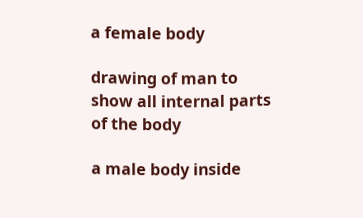a female body

drawing of man to show all internal parts of the body

a male body inside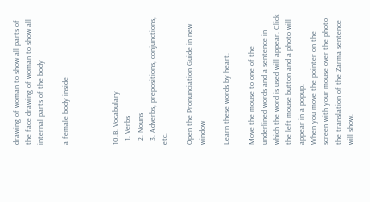drawing of woman to show all parts of the face drawing of woman to show all internal parts of the body

a female body inside



10.B. Vocabulary
  1. Verbs
  2. Nouns
  3. Adverbs, prepositions, conjunctions, etc.

Open the Pronunciation Guide in new window

Learn these words by heart.

Move the mouse to one of the underlined words and a sentence in which the word is used will appear. Click the left mouse button and a photo will appear in a popup.
When you move the pointer on the screen with your mouse over the photo the translation of the Zarma sentence will show.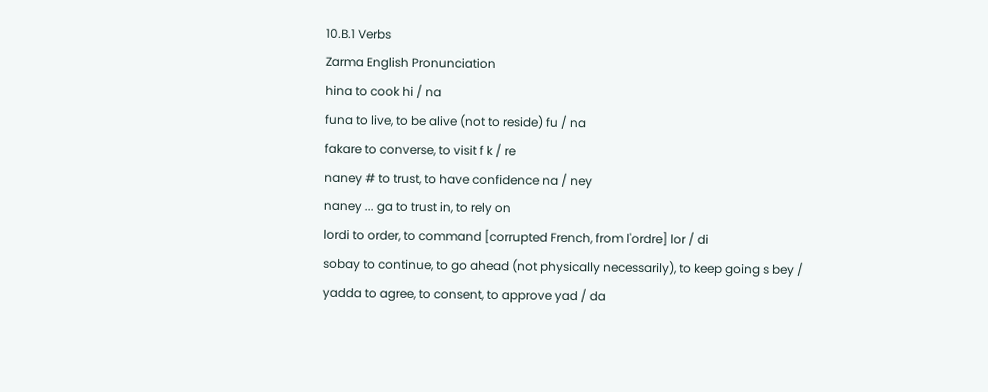10.B.1 Verbs
Zarma English Pronunciation
hina to cook hi / na
funa to live, to be alive (not to reside) fu / na
fakare to converse, to visit f k / re
naney # to trust, to have confidence na / ney
naney ... ga to trust in, to rely on
lordi to order, to command [corrupted French, from l'ordre] lor / di
sobay to continue, to go ahead (not physically necessarily), to keep going s bey /
yadda to agree, to consent, to approve yad / da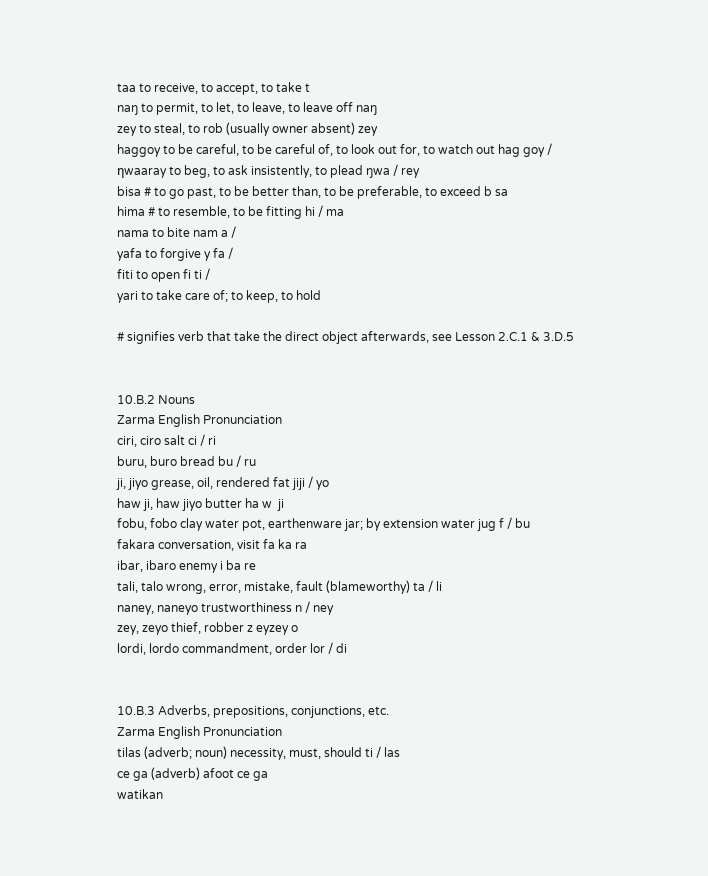taa to receive, to accept, to take t
naŋ to permit, to let, to leave, to leave off naŋ
zey to steal, to rob (usually owner absent) zey
haggoy to be careful, to be careful of, to look out for, to watch out hag goy /
ηwaaray to beg, to ask insistently, to plead ŋwa / rey
bisa # to go past, to be better than, to be preferable, to exceed b sa
hima # to resemble, to be fitting hi / ma
nama to bite nam a /
yafa to forgive y fa /
fiti to open fi ti /
yari to take care of; to keep, to hold

# signifies verb that take the direct object afterwards, see Lesson 2.C.1 & 3.D.5


10.B.2 Nouns
Zarma English Pronunciation
ciri, ciro salt ci / ri
buru, buro bread bu / ru
ji, jiyo grease, oil, rendered fat jiji / yo
haw ji, haw jiyo butter ha w  ji
fobu, fobo clay water pot, earthenware jar; by extension water jug f / bu
fakara conversation, visit fa ka ra
ibar, ibaro enemy i ba re
tali, talo wrong, error, mistake, fault (blameworthy) ta / li
naney, naneyo trustworthiness n / ney
zey, zeyo thief, robber z eyzey o
lordi, lordo commandment, order lor / di


10.B.3 Adverbs, prepositions, conjunctions, etc.
Zarma English Pronunciation
tilas (adverb; noun) necessity, must, should ti / las
ce ga (adverb) afoot ce ga
watikan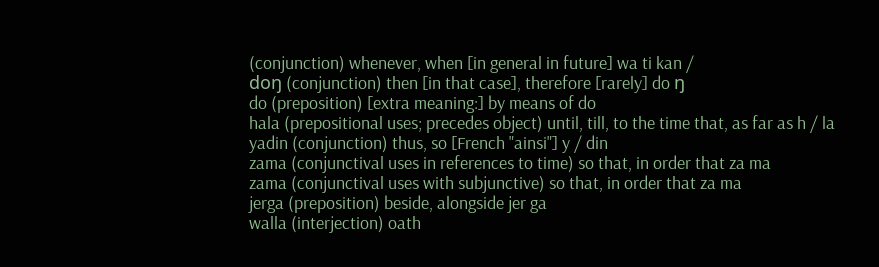(conjunction) whenever, when [in general in future] wa ti kan /
doŋ (conjunction) then [in that case], therefore [rarely] do ŋ
do (preposition) [extra meaning:] by means of do
hala (prepositional uses; precedes object) until, till, to the time that, as far as h / la
yadin (conjunction) thus, so [French "ainsi"] y / din
zama (conjunctival uses in references to time) so that, in order that za ma
zama (conjunctival uses with subjunctive) so that, in order that za ma
jerga (preposition) beside, alongside jer ga
walla (interjection) oath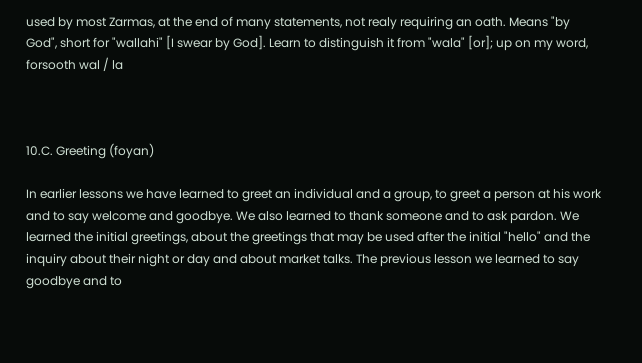used by most Zarmas, at the end of many statements, not realy requiring an oath. Means "by God", short for "wallahi" [I swear by God]. Learn to distinguish it from "wala" [or]; up on my word, forsooth wal / la



10.C. Greeting (foyan)

In earlier lessons we have learned to greet an individual and a group, to greet a person at his work and to say welcome and goodbye. We also learned to thank someone and to ask pardon. We learned the initial greetings, about the greetings that may be used after the initial "hello" and the inquiry about their night or day and about market talks. The previous lesson we learned to say goodbye and to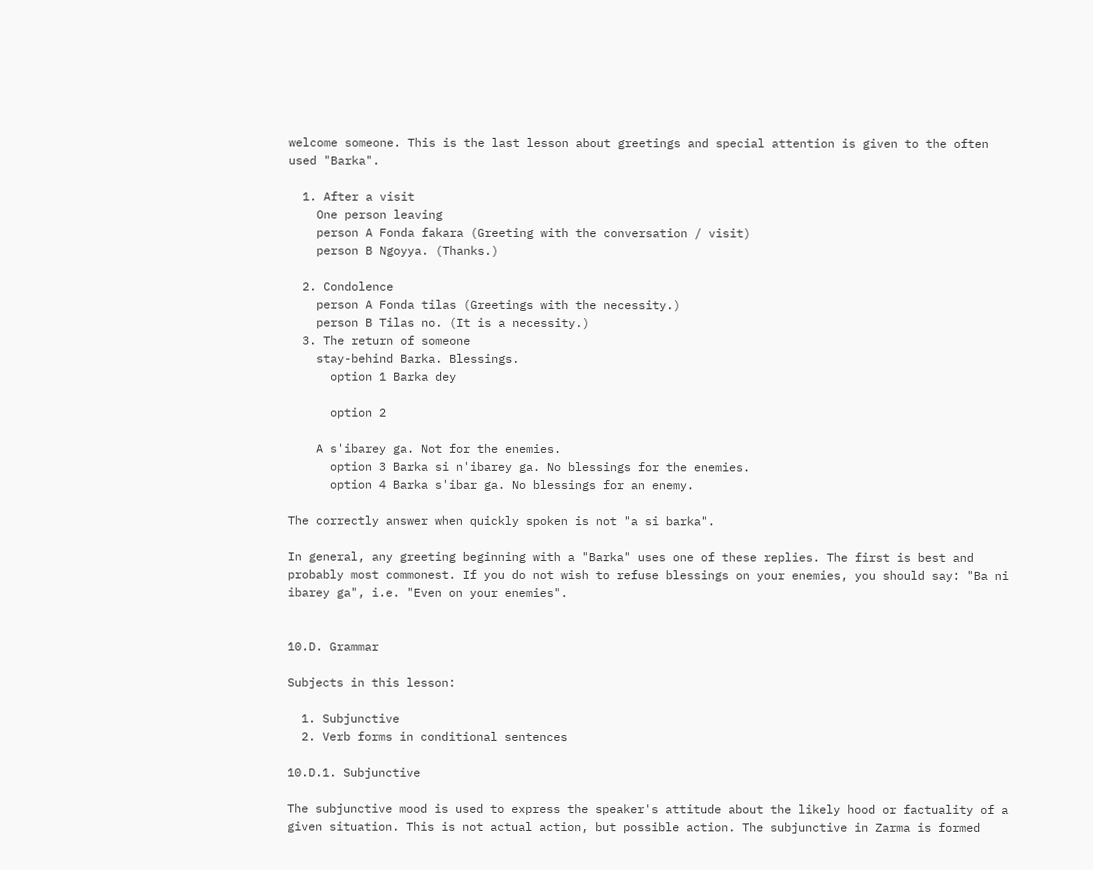welcome someone. This is the last lesson about greetings and special attention is given to the often used "Barka".

  1. After a visit
    One person leaving
    person A Fonda fakara (Greeting with the conversation / visit)
    person B Ngoyya. (Thanks.)

  2. Condolence
    person A Fonda tilas (Greetings with the necessity.)
    person B Tilas no. (It is a necessity.)
  3. The return of someone
    stay-behind Barka. Blessings.
      option 1 Barka dey

      option 2

    A s'ibarey ga. Not for the enemies.
      option 3 Barka si n'ibarey ga. No blessings for the enemies.
      option 4 Barka s'ibar ga. No blessings for an enemy.

The correctly answer when quickly spoken is not "a si barka".

In general, any greeting beginning with a "Barka" uses one of these replies. The first is best and probably most commonest. If you do not wish to refuse blessings on your enemies, you should say: "Ba ni ibarey ga", i.e. "Even on your enemies".


10.D. Grammar

Subjects in this lesson:

  1. Subjunctive
  2. Verb forms in conditional sentences

10.D.1. Subjunctive

The subjunctive mood is used to express the speaker's attitude about the likely hood or factuality of a given situation. This is not actual action, but possible action. The subjunctive in Zarma is formed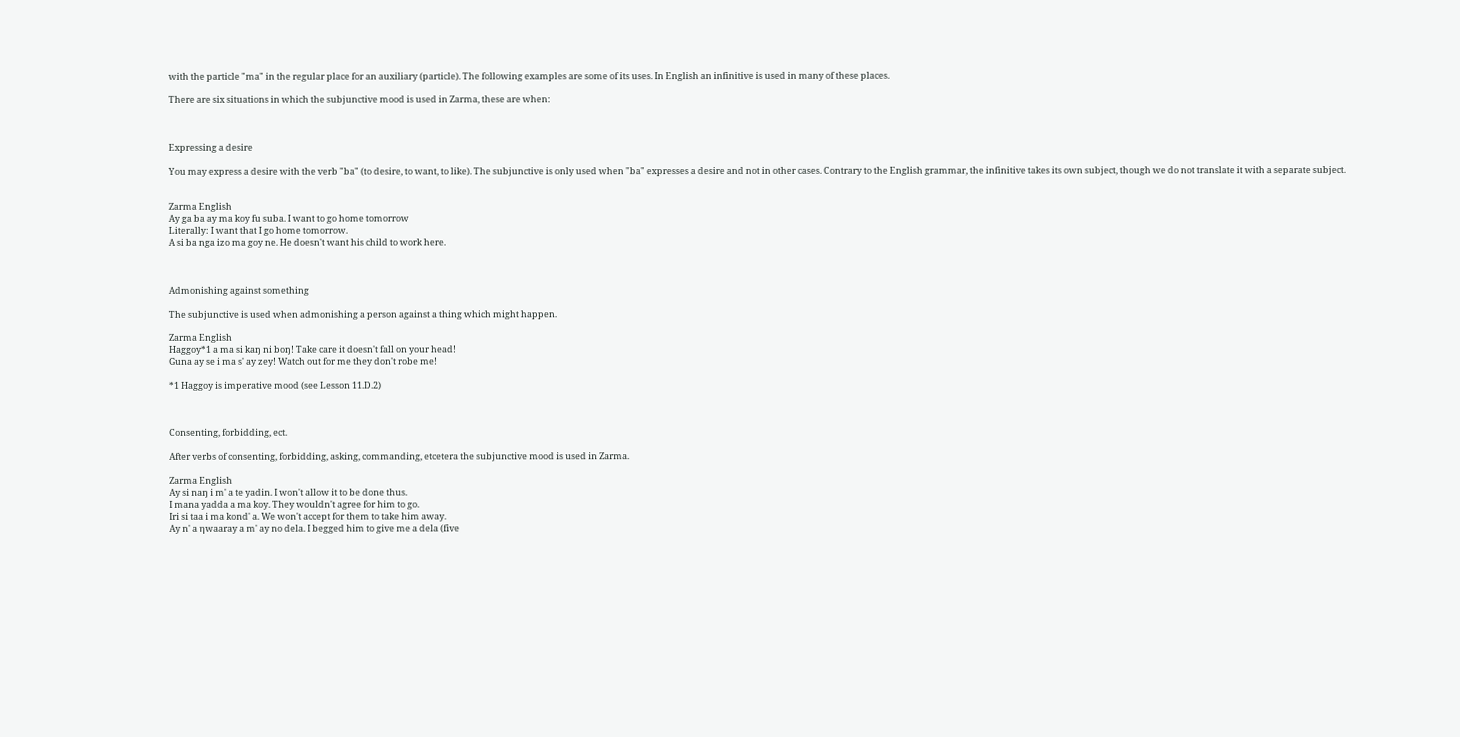with the particle "ma" in the regular place for an auxiliary (particle). The following examples are some of its uses. In English an infinitive is used in many of these places.

There are six situations in which the subjunctive mood is used in Zarma, these are when:



Expressing a desire

You may express a desire with the verb "ba" (to desire, to want, to like). The subjunctive is only used when "ba" expresses a desire and not in other cases. Contrary to the English grammar, the infinitive takes its own subject, though we do not translate it with a separate subject.


Zarma English
Ay ga ba ay ma koy fu suba. I want to go home tomorrow
Literally: I want that I go home tomorrow.
A si ba nga izo ma goy ne. He doesn't want his child to work here.



Admonishing against something

The subjunctive is used when admonishing a person against a thing which might happen.

Zarma English
Haggoy*1 a ma si kaŋ ni boŋ! Take care it doesn't fall on your head!
Guna ay se i ma s' ay zey! Watch out for me they don't robe me!

*1 Haggoy is imperative mood (see Lesson 11.D.2)



Consenting, forbidding, ect.

After verbs of consenting, forbidding, asking, commanding, etcetera the subjunctive mood is used in Zarma.

Zarma English
Ay si naŋ i m' a te yadin. I won't allow it to be done thus.
I mana yadda a ma koy. They wouldn't agree for him to go.
Iri si taa i ma kond' a. We won't accept for them to take him away.
Ay n' a ηwaaray a m' ay no dela. I begged him to give me a dela (five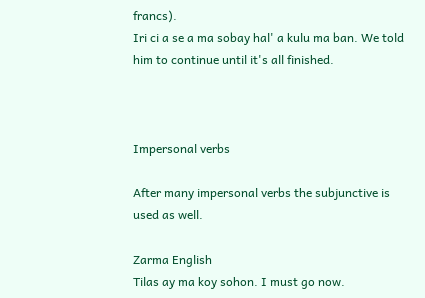francs).
Iri ci a se a ma sobay hal' a kulu ma ban. We told him to continue until it's all finished.



Impersonal verbs

After many impersonal verbs the subjunctive is used as well.

Zarma English
Tilas ay ma koy sohon. I must go now.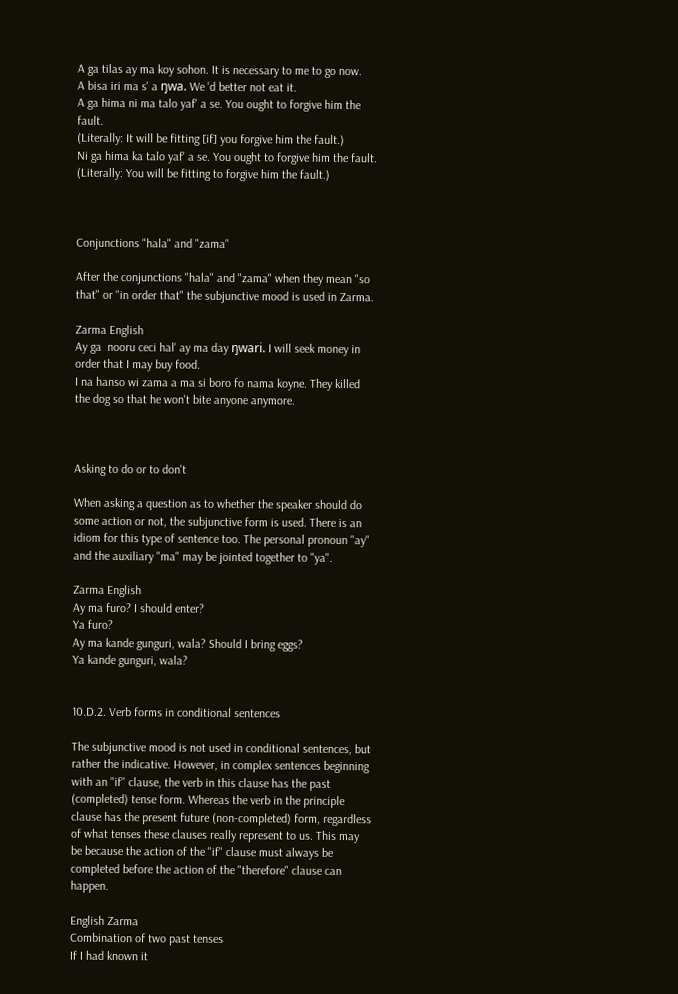A ga tilas ay ma koy sohon. It is necessary to me to go now.
A bisa iri ma s' a ŋwa. We 'd better not eat it.
A ga hima ni ma talo yaf' a se. You ought to forgive him the fault.
(Literally: It will be fitting [if] you forgive him the fault.)
Ni ga hima ka talo yaf' a se. You ought to forgive him the fault.
(Literally: You will be fitting to forgive him the fault.)



Conjunctions "hala" and "zama"

After the conjunctions "hala" and "zama" when they mean "so that" or "in order that" the subjunctive mood is used in Zarma.

Zarma English
Ay ga  nooru ceci hal' ay ma day ŋwari. I will seek money in order that I may buy food.
I na hanso wi zama a ma si boro fo nama koyne. They killed the dog so that he won't bite anyone anymore.



Asking to do or to don't

When asking a question as to whether the speaker should do some action or not, the subjunctive form is used. There is an idiom for this type of sentence too. The personal pronoun "ay" and the auxiliary "ma" may be jointed together to "ya".

Zarma English
Ay ma furo? I should enter?
Ya furo?
Ay ma kande gunguri, wala? Should I bring eggs?
Ya kande gunguri, wala?


10.D.2. Verb forms in conditional sentences

The subjunctive mood is not used in conditional sentences, but rather the indicative. However, in complex sentences beginning with an "if" clause, the verb in this clause has the past (completed) tense form. Whereas the verb in the principle clause has the present future (non-completed) form, regardless of what tenses these clauses really represent to us. This may be because the action of the "if" clause must always be completed before the action of the "therefore" clause can happen.

English Zarma
Combination of two past tenses
If I had known it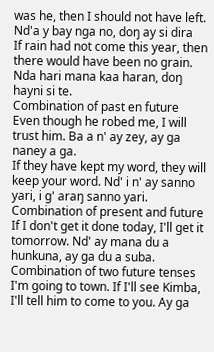was he, then I should not have left. Nd'a y bay nga no, doŋ ay si dira
If rain had not come this year, then there would have been no grain. Nda hari mana kaa haran, doŋ hayni si te.
Combination of past en future
Even though he robed me, I will trust him. Ba a n' ay zey, ay ga naney a ga.
If they have kept my word, they will keep your word. Nd' i n' ay sanno yari, i g' araŋ sanno yari.
Combination of present and future
If I don't get it done today, I'll get it tomorrow. Nd' ay mana du a hunkuna, ay ga du a suba.
Combination of two future tenses
I'm going to town. If I'll see Kimba, I'll tell him to come to you. Ay ga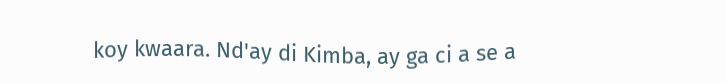koy kwaara. Nd'ay di Kimba, ay ga ci a se a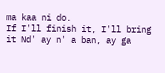ma kaa ni do.
If I'll finish it, I'll bring it Nd' ay n' a ban, ay ga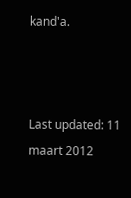kand'a.



Last updated: 11 maart 2012